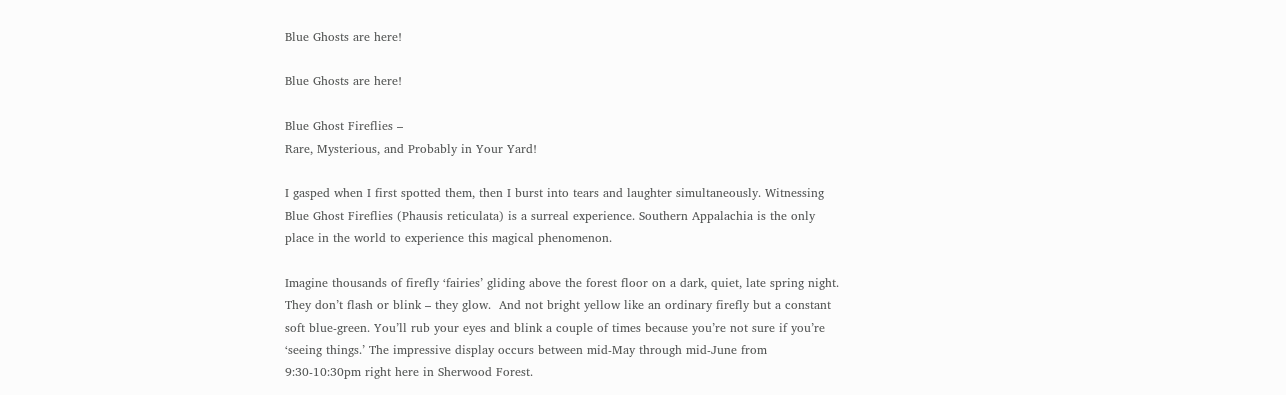Blue Ghosts are here!

Blue Ghosts are here!

Blue Ghost Fireflies –
Rare, Mysterious, and Probably in Your Yard!

I gasped when I first spotted them, then I burst into tears and laughter simultaneously. Witnessing Blue Ghost Fireflies (Phausis reticulata) is a surreal experience. Southern Appalachia is the only place in the world to experience this magical phenomenon.

Imagine thousands of firefly ‘fairies’ gliding above the forest floor on a dark, quiet, late spring night.  They don’t flash or blink – they glow.  And not bright yellow like an ordinary firefly but a constant soft blue-green. You’ll rub your eyes and blink a couple of times because you’re not sure if you’re ‘seeing things.’ The impressive display occurs between mid-May through mid-June from 9:30-10:30pm right here in Sherwood Forest.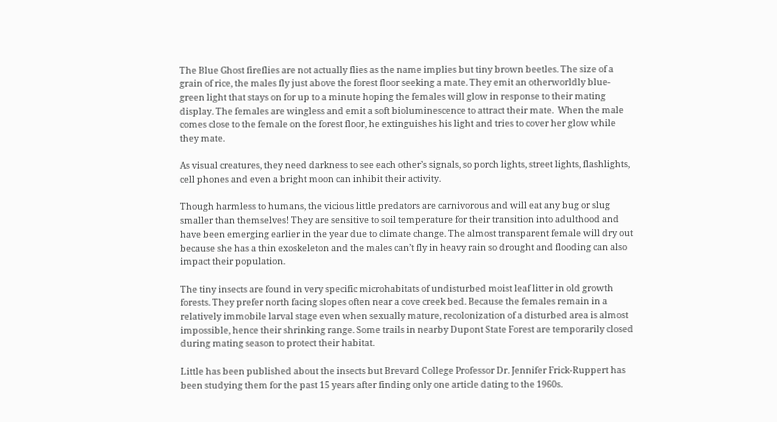The Blue Ghost fireflies are not actually flies as the name implies but tiny brown beetles. The size of a grain of rice, the males fly just above the forest floor seeking a mate. They emit an otherworldly blue-green light that stays on for up to a minute hoping the females will glow in response to their mating display. The females are wingless and emit a soft bioluminescence to attract their mate.  When the male comes close to the female on the forest floor, he extinguishes his light and tries to cover her glow while they mate.

As visual creatures, they need darkness to see each other’s signals, so porch lights, street lights, flashlights, cell phones and even a bright moon can inhibit their activity.

Though harmless to humans, the vicious little predators are carnivorous and will eat any bug or slug smaller than themselves! They are sensitive to soil temperature for their transition into adulthood and have been emerging earlier in the year due to climate change. The almost transparent female will dry out because she has a thin exoskeleton and the males can’t fly in heavy rain so drought and flooding can also impact their population.

The tiny insects are found in very specific microhabitats of undisturbed moist leaf litter in old growth forests. They prefer north facing slopes often near a cove creek bed. Because the females remain in a relatively immobile larval stage even when sexually mature, recolonization of a disturbed area is almost impossible, hence their shrinking range. Some trails in nearby Dupont State Forest are temporarily closed during mating season to protect their habitat.

Little has been published about the insects but Brevard College Professor Dr. Jennifer Frick-Ruppert has been studying them for the past 15 years after finding only one article dating to the 1960s.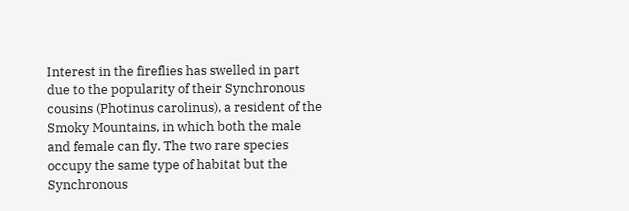Interest in the fireflies has swelled in part due to the popularity of their Synchronous cousins (Photinus carolinus), a resident of the Smoky Mountains, in which both the male and female can fly. The two rare species occupy the same type of habitat but the Synchronous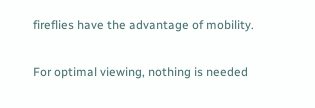fireflies have the advantage of mobility.

For optimal viewing, nothing is needed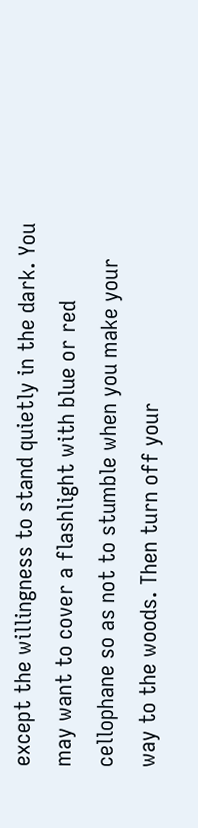except the willingness to stand quietly in the dark. You may want to cover a flashlight with blue or red cellophane so as not to stumble when you make your way to the woods. Then turn off your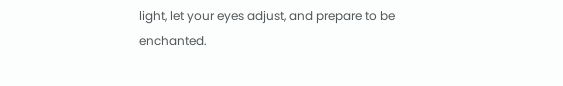light, let your eyes adjust, and prepare to be enchanted.